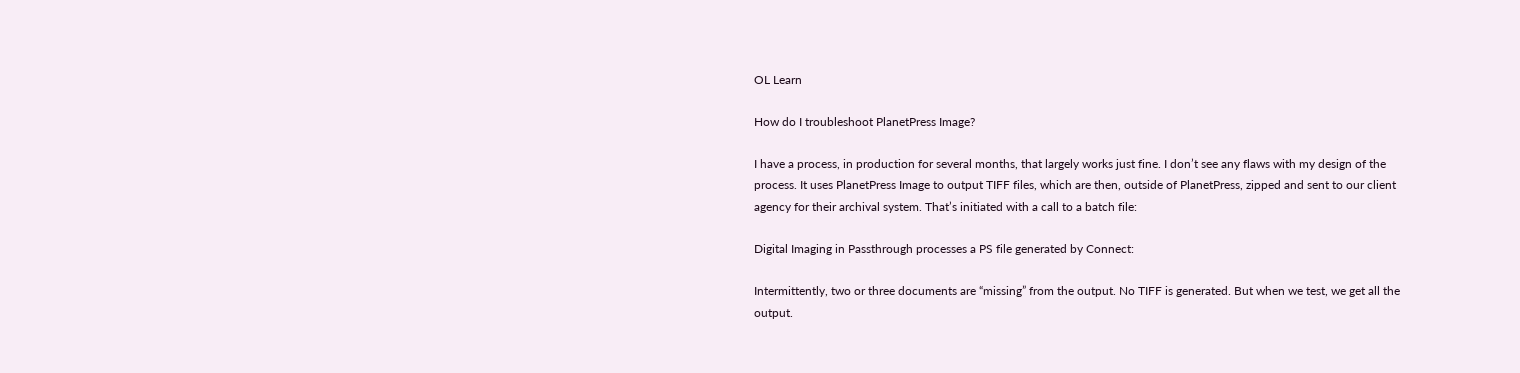OL Learn

How do I troubleshoot PlanetPress Image?

I have a process, in production for several months, that largely works just fine. I don’t see any flaws with my design of the process. It uses PlanetPress Image to output TIFF files, which are then, outside of PlanetPress, zipped and sent to our client agency for their archival system. That’s initiated with a call to a batch file:

Digital Imaging in Passthrough processes a PS file generated by Connect:

Intermittently, two or three documents are “missing” from the output. No TIFF is generated. But when we test, we get all the output.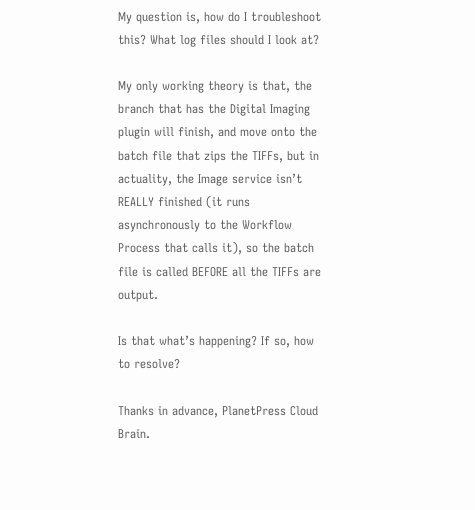My question is, how do I troubleshoot this? What log files should I look at?

My only working theory is that, the branch that has the Digital Imaging plugin will finish, and move onto the batch file that zips the TIFFs, but in actuality, the Image service isn’t REALLY finished (it runs asynchronously to the Workflow Process that calls it), so the batch file is called BEFORE all the TIFFs are output.

Is that what’s happening? If so, how to resolve?

Thanks in advance, PlanetPress Cloud Brain.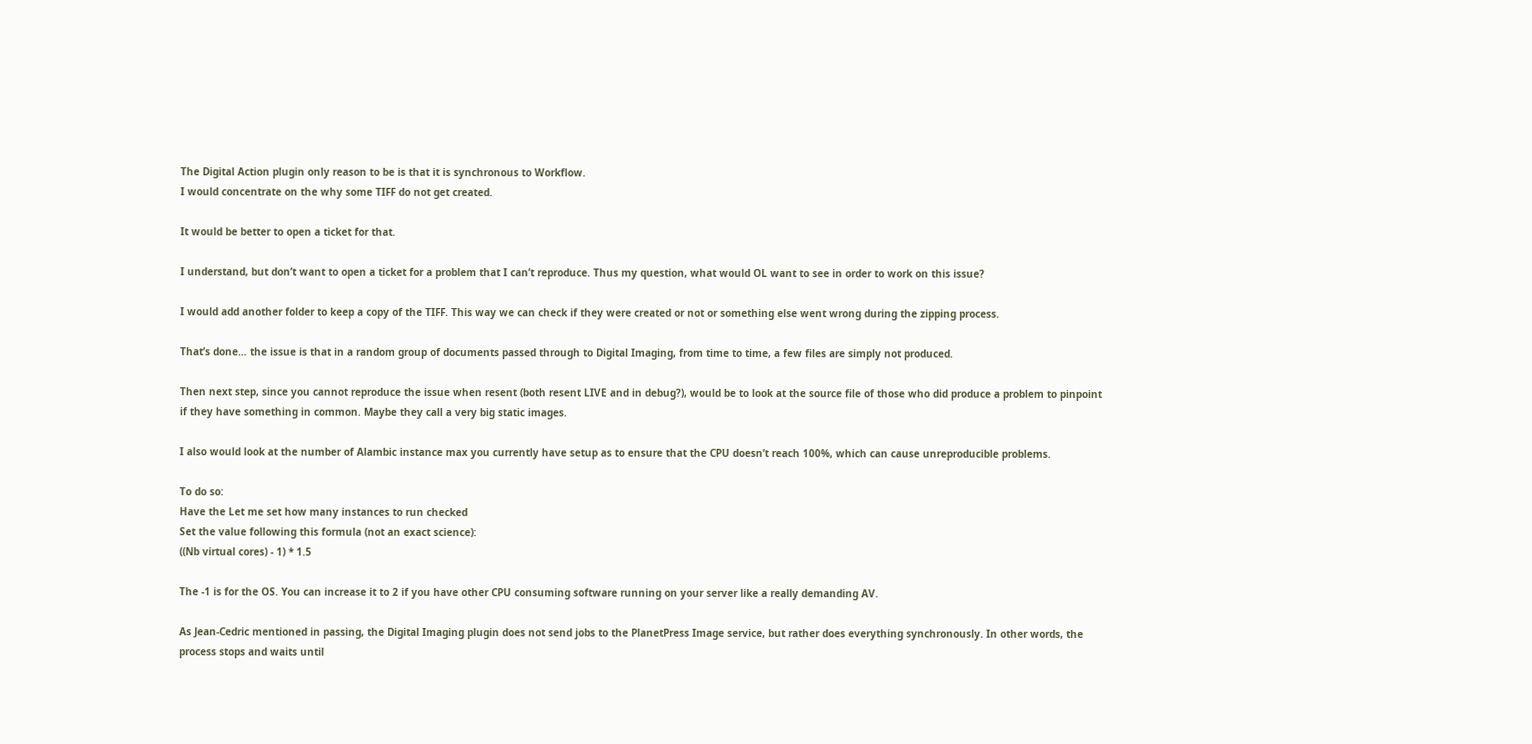The Digital Action plugin only reason to be is that it is synchronous to Workflow.
I would concentrate on the why some TIFF do not get created.

It would be better to open a ticket for that.

I understand, but don’t want to open a ticket for a problem that I can’t reproduce. Thus my question, what would OL want to see in order to work on this issue?

I would add another folder to keep a copy of the TIFF. This way we can check if they were created or not or something else went wrong during the zipping process.

That’s done… the issue is that in a random group of documents passed through to Digital Imaging, from time to time, a few files are simply not produced.

Then next step, since you cannot reproduce the issue when resent (both resent LIVE and in debug?), would be to look at the source file of those who did produce a problem to pinpoint if they have something in common. Maybe they call a very big static images.

I also would look at the number of Alambic instance max you currently have setup as to ensure that the CPU doesn’t reach 100%, which can cause unreproducible problems.

To do so:
Have the Let me set how many instances to run checked
Set the value following this formula (not an exact science):
((Nb virtual cores) - 1) * 1.5

The -1 is for the OS. You can increase it to 2 if you have other CPU consuming software running on your server like a really demanding AV.

As Jean-Cedric mentioned in passing, the Digital Imaging plugin does not send jobs to the PlanetPress Image service, but rather does everything synchronously. In other words, the process stops and waits until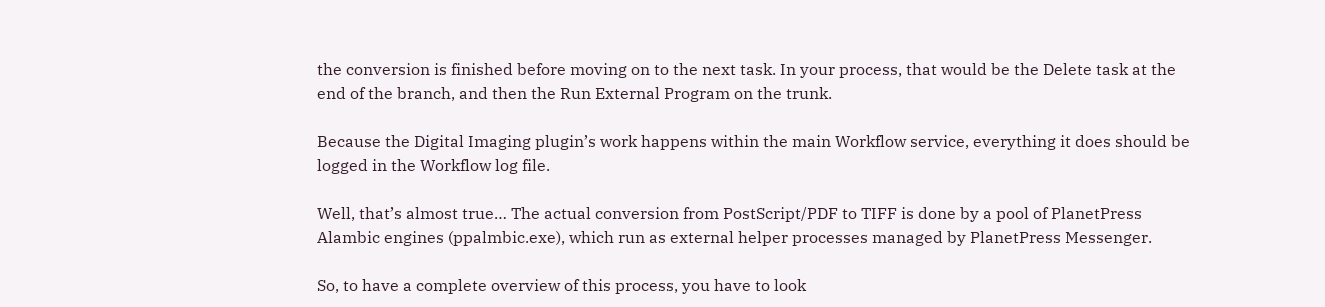the conversion is finished before moving on to the next task. In your process, that would be the Delete task at the end of the branch, and then the Run External Program on the trunk.

Because the Digital Imaging plugin’s work happens within the main Workflow service, everything it does should be logged in the Workflow log file.

Well, that’s almost true… The actual conversion from PostScript/PDF to TIFF is done by a pool of PlanetPress Alambic engines (ppalmbic.exe), which run as external helper processes managed by PlanetPress Messenger.

So, to have a complete overview of this process, you have to look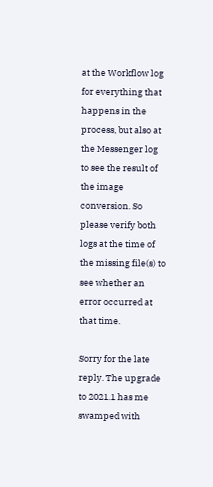at the Workflow log for everything that happens in the process, but also at the Messenger log to see the result of the image conversion. So please verify both logs at the time of the missing file(s) to see whether an error occurred at that time.

Sorry for the late reply. The upgrade to 2021.1 has me swamped with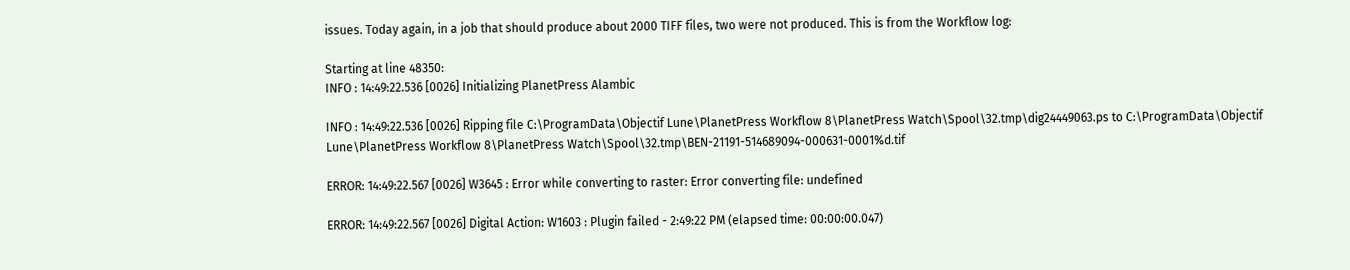issues. Today again, in a job that should produce about 2000 TIFF files, two were not produced. This is from the Workflow log:

Starting at line 48350:
INFO : 14:49:22.536 [0026] Initializing PlanetPress Alambic

INFO : 14:49:22.536 [0026] Ripping file C:\ProgramData\Objectif Lune\PlanetPress Workflow 8\PlanetPress Watch\Spool\32.tmp\dig24449063.ps to C:\ProgramData\Objectif Lune\PlanetPress Workflow 8\PlanetPress Watch\Spool\32.tmp\BEN-21191-514689094-000631-0001%d.tif

ERROR: 14:49:22.567 [0026] W3645 : Error while converting to raster: Error converting file: undefined

ERROR: 14:49:22.567 [0026] Digital Action: W1603 : Plugin failed - 2:49:22 PM (elapsed time: 00:00:00.047)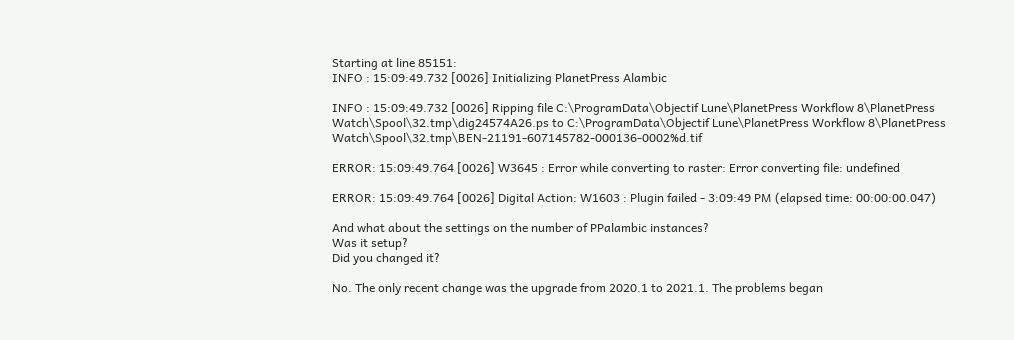Starting at line 85151:
INFO : 15:09:49.732 [0026] Initializing PlanetPress Alambic

INFO : 15:09:49.732 [0026] Ripping file C:\ProgramData\Objectif Lune\PlanetPress Workflow 8\PlanetPress Watch\Spool\32.tmp\dig24574A26.ps to C:\ProgramData\Objectif Lune\PlanetPress Workflow 8\PlanetPress Watch\Spool\32.tmp\BEN-21191-607145782-000136-0002%d.tif

ERROR: 15:09:49.764 [0026] W3645 : Error while converting to raster: Error converting file: undefined

ERROR: 15:09:49.764 [0026] Digital Action: W1603 : Plugin failed - 3:09:49 PM (elapsed time: 00:00:00.047)

And what about the settings on the number of PPalambic instances?
Was it setup?
Did you changed it?

No. The only recent change was the upgrade from 2020.1 to 2021.1. The problems began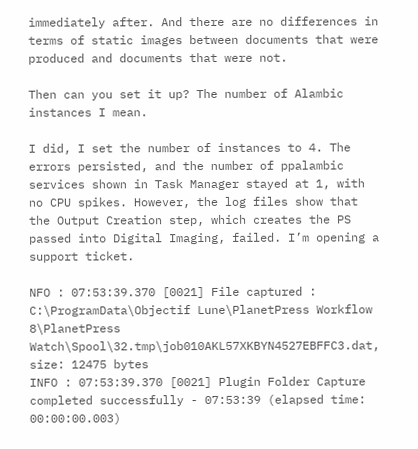immediately after. And there are no differences in terms of static images between documents that were produced and documents that were not.

Then can you set it up? The number of Alambic instances I mean.

I did, I set the number of instances to 4. The errors persisted, and the number of ppalambic services shown in Task Manager stayed at 1, with no CPU spikes. However, the log files show that the Output Creation step, which creates the PS passed into Digital Imaging, failed. I’m opening a support ticket.

NFO : 07:53:39.370 [0021] File captured : C:\ProgramData\Objectif Lune\PlanetPress Workflow 8\PlanetPress Watch\Spool\32.tmp\job010AKL57XKBYN4527EBFFC3.dat, size: 12475 bytes
INFO : 07:53:39.370 [0021] Plugin Folder Capture completed successfully - 07:53:39 (elapsed time: 00:00:00.003)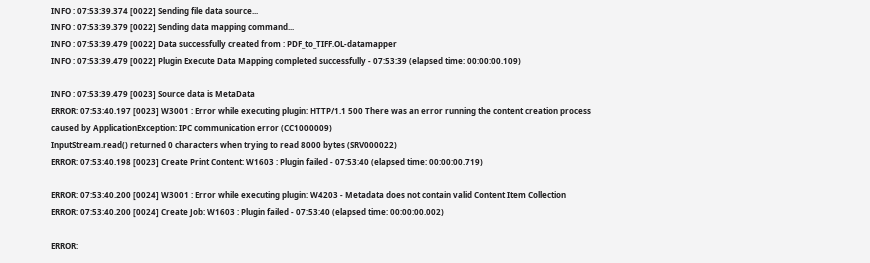INFO : 07:53:39.374 [0022] Sending file data source...
INFO : 07:53:39.379 [0022] Sending data mapping command...
INFO : 07:53:39.479 [0022] Data successfully created from : PDF_to_TIFF.OL-datamapper
INFO : 07:53:39.479 [0022] Plugin Execute Data Mapping completed successfully - 07:53:39 (elapsed time: 00:00:00.109)

INFO : 07:53:39.479 [0023] Source data is MetaData
ERROR: 07:53:40.197 [0023] W3001 : Error while executing plugin: HTTP/1.1 500 There was an error running the content creation process caused by ApplicationException: IPC communication error (CC1000009)
InputStream.read() returned 0 characters when trying to read 8000 bytes (SRV000022)
ERROR: 07:53:40.198 [0023] Create Print Content: W1603 : Plugin failed - 07:53:40 (elapsed time: 00:00:00.719)

ERROR: 07:53:40.200 [0024] W3001 : Error while executing plugin: W4203 - Metadata does not contain valid Content Item Collection
ERROR: 07:53:40.200 [0024] Create Job: W1603 : Plugin failed - 07:53:40 (elapsed time: 00:00:00.002)

ERROR: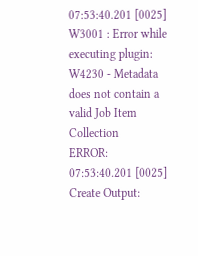07:53:40.201 [0025] W3001 : Error while executing plugin: W4230 - Metadata does not contain a valid Job Item Collection
ERROR: 07:53:40.201 [0025] Create Output: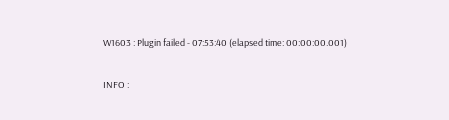W1603 : Plugin failed - 07:53:40 (elapsed time: 00:00:00.001)

INFO :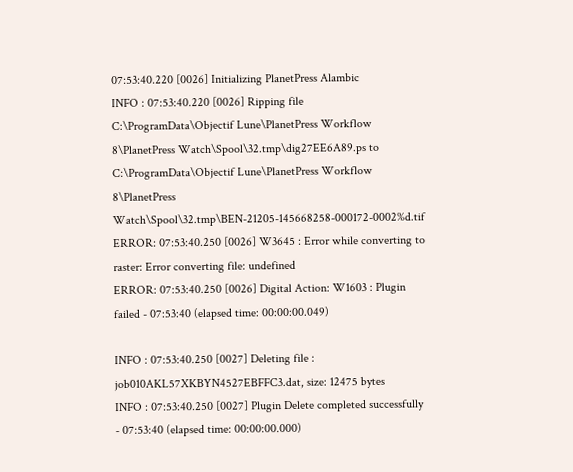07:53:40.220 [0026] Initializing PlanetPress Alambic
INFO : 07:53:40.220 [0026] Ripping file C:\ProgramData\Objectif Lune\PlanetPress Workflow 8\PlanetPress Watch\Spool\32.tmp\dig27EE6A89.ps to C:\ProgramData\Objectif Lune\PlanetPress Workflow 8\PlanetPress Watch\Spool\32.tmp\BEN-21205-145668258-000172-0002%d.tif
ERROR: 07:53:40.250 [0026] W3645 : Error while converting to raster: Error converting file: undefined
ERROR: 07:53:40.250 [0026] Digital Action: W1603 : Plugin failed - 07:53:40 (elapsed time: 00:00:00.049)

INFO : 07:53:40.250 [0027] Deleting file : job010AKL57XKBYN4527EBFFC3.dat, size: 12475 bytes
INFO : 07:53:40.250 [0027] Plugin Delete completed successfully - 07:53:40 (elapsed time: 00:00:00.000)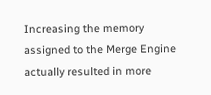Increasing the memory assigned to the Merge Engine actually resulted in more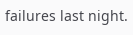failures last night.